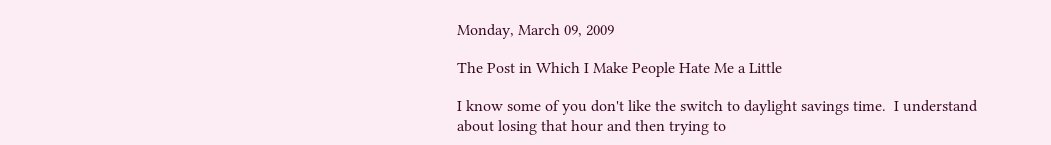Monday, March 09, 2009

The Post in Which I Make People Hate Me a Little

I know some of you don't like the switch to daylight savings time.  I understand about losing that hour and then trying to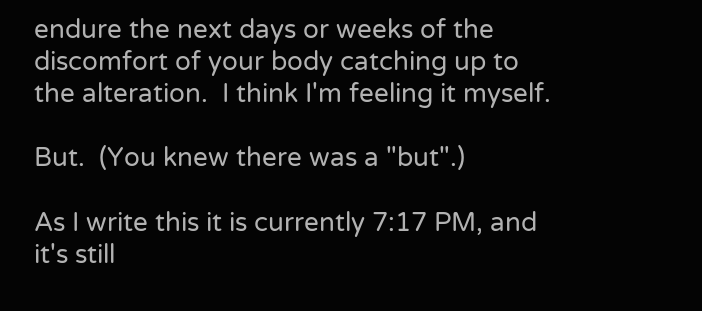endure the next days or weeks of the discomfort of your body catching up to the alteration.  I think I'm feeling it myself.

But.  (You knew there was a "but".)

As I write this it is currently 7:17 PM, and it's still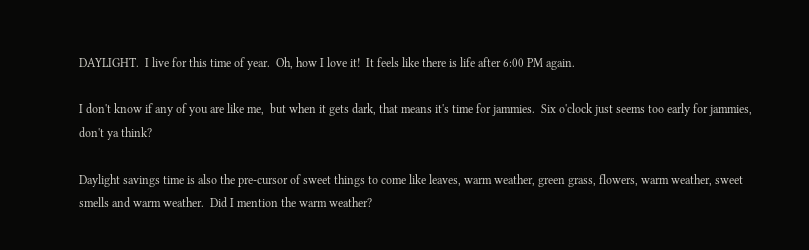DAYLIGHT.  I live for this time of year.  Oh, how I love it!  It feels like there is life after 6:00 PM again.

I don't know if any of you are like me,  but when it gets dark, that means it's time for jammies.  Six o'clock just seems too early for jammies, don't ya think?

Daylight savings time is also the pre-cursor of sweet things to come like leaves, warm weather, green grass, flowers, warm weather, sweet smells and warm weather.  Did I mention the warm weather?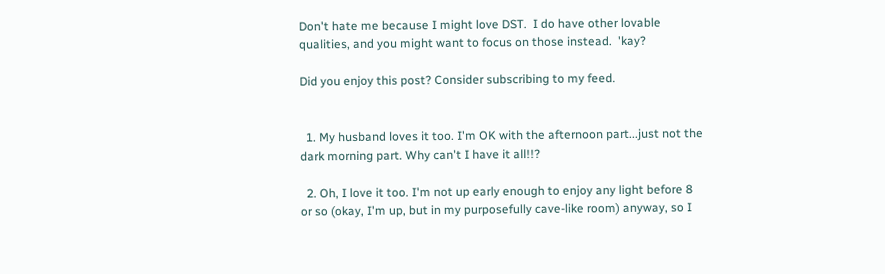Don't hate me because I might love DST.  I do have other lovable qualities, and you might want to focus on those instead.  'kay?

Did you enjoy this post? Consider subscribing to my feed.


  1. My husband loves it too. I'm OK with the afternoon part...just not the dark morning part. Why can't I have it all!!?

  2. Oh, I love it too. I'm not up early enough to enjoy any light before 8 or so (okay, I'm up, but in my purposefully cave-like room) anyway, so I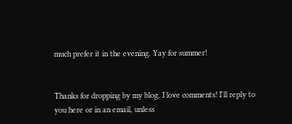much prefer it in the evening. Yay for summer!


Thanks for dropping by my blog. I love comments! I'll reply to you here or in an email, unless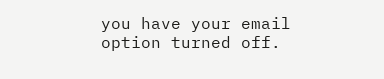you have your email option turned off.